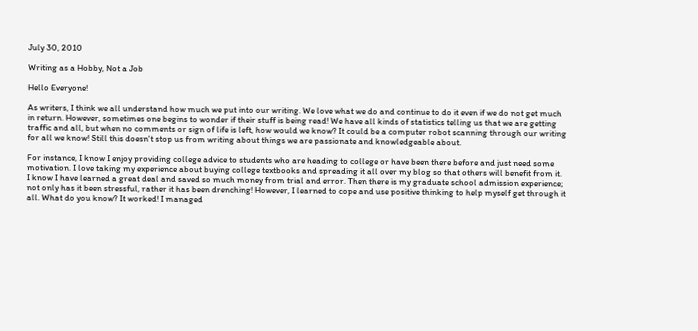July 30, 2010

Writing as a Hobby, Not a Job

Hello Everyone!

As writers, I think we all understand how much we put into our writing. We love what we do and continue to do it even if we do not get much in return. However, sometimes one begins to wonder if their stuff is being read! We have all kinds of statistics telling us that we are getting traffic and all, but when no comments or sign of life is left, how would we know? It could be a computer robot scanning through our writing for all we know! Still this doesn't stop us from writing about things we are passionate and knowledgeable about.

For instance, I know I enjoy providing college advice to students who are heading to college or have been there before and just need some motivation. I love taking my experience about buying college textbooks and spreading it all over my blog so that others will benefit from it. I know I have learned a great deal and saved so much money from trial and error. Then there is my graduate school admission experience; not only has it been stressful, rather it has been drenching! However, I learned to cope and use positive thinking to help myself get through it all. What do you know? It worked! I managed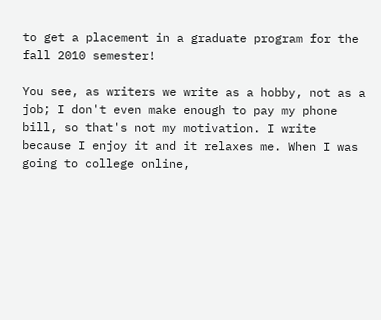to get a placement in a graduate program for the fall 2010 semester!

You see, as writers we write as a hobby, not as a job; I don't even make enough to pay my phone bill, so that's not my motivation. I write because I enjoy it and it relaxes me. When I was going to college online,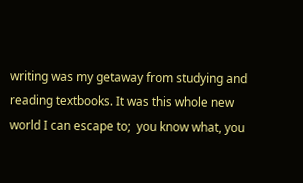writing was my getaway from studying and reading textbooks. It was this whole new world I can escape to;  you know what, you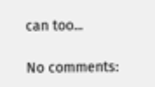can too...

No comments: